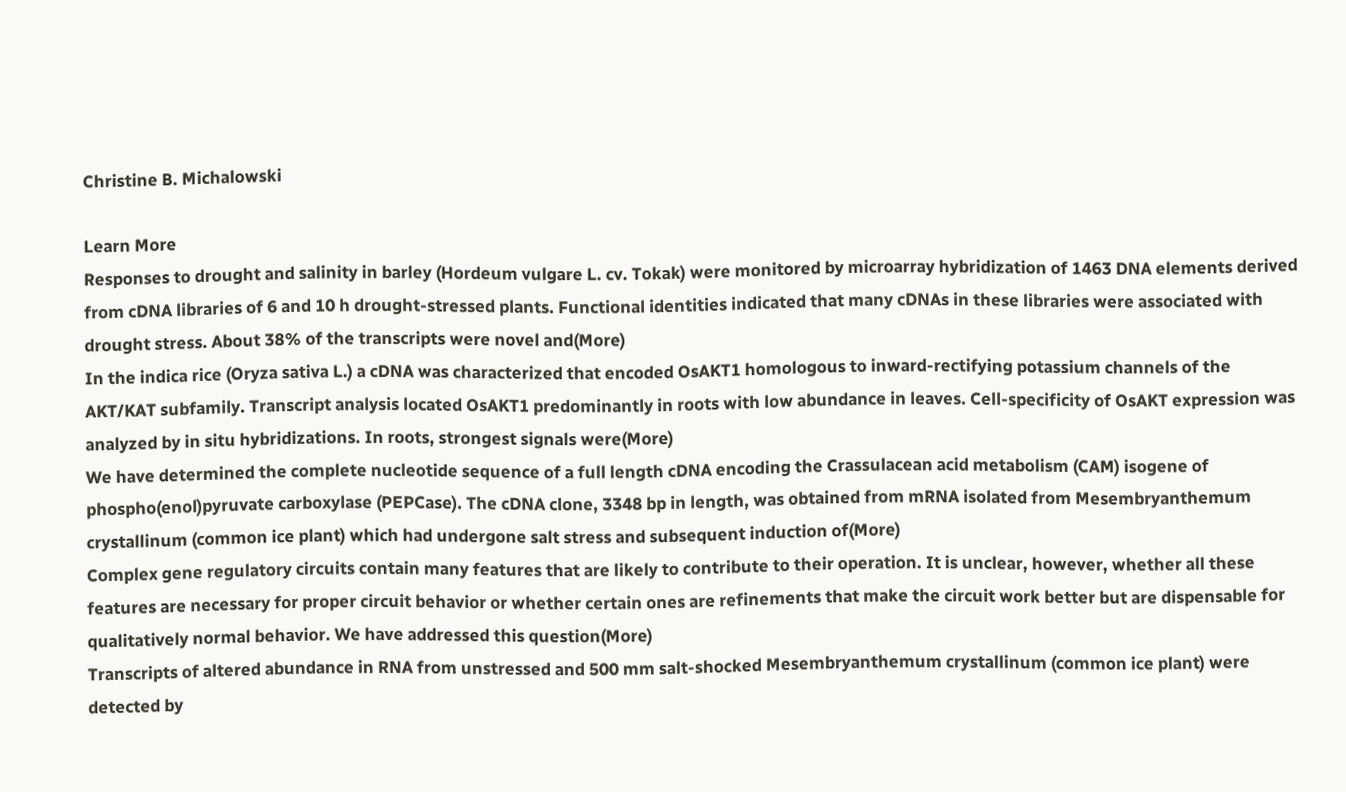Christine B. Michalowski

Learn More
Responses to drought and salinity in barley (Hordeum vulgare L. cv. Tokak) were monitored by microarray hybridization of 1463 DNA elements derived from cDNA libraries of 6 and 10 h drought-stressed plants. Functional identities indicated that many cDNAs in these libraries were associated with drought stress. About 38% of the transcripts were novel and(More)
In the indica rice (Oryza sativa L.) a cDNA was characterized that encoded OsAKT1 homologous to inward-rectifying potassium channels of the AKT/KAT subfamily. Transcript analysis located OsAKT1 predominantly in roots with low abundance in leaves. Cell-specificity of OsAKT expression was analyzed by in situ hybridizations. In roots, strongest signals were(More)
We have determined the complete nucleotide sequence of a full length cDNA encoding the Crassulacean acid metabolism (CAM) isogene of phospho(enol)pyruvate carboxylase (PEPCase). The cDNA clone, 3348 bp in length, was obtained from mRNA isolated from Mesembryanthemum crystallinum (common ice plant) which had undergone salt stress and subsequent induction of(More)
Complex gene regulatory circuits contain many features that are likely to contribute to their operation. It is unclear, however, whether all these features are necessary for proper circuit behavior or whether certain ones are refinements that make the circuit work better but are dispensable for qualitatively normal behavior. We have addressed this question(More)
Transcripts of altered abundance in RNA from unstressed and 500 mm salt-shocked Mesembryanthemum crystallinum (common ice plant) were detected by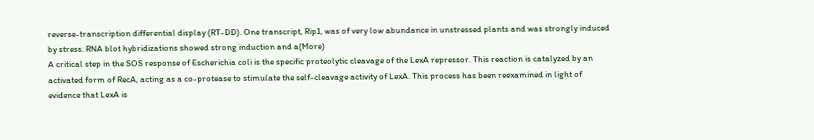reverse-transcription differential display (RT-DD). One transcript, Rip1, was of very low abundance in unstressed plants and was strongly induced by stress. RNA blot hybridizations showed strong induction and a(More)
A critical step in the SOS response of Escherichia coli is the specific proteolytic cleavage of the LexA repressor. This reaction is catalyzed by an activated form of RecA, acting as a co-protease to stimulate the self-cleavage activity of LexA. This process has been reexamined in light of evidence that LexA is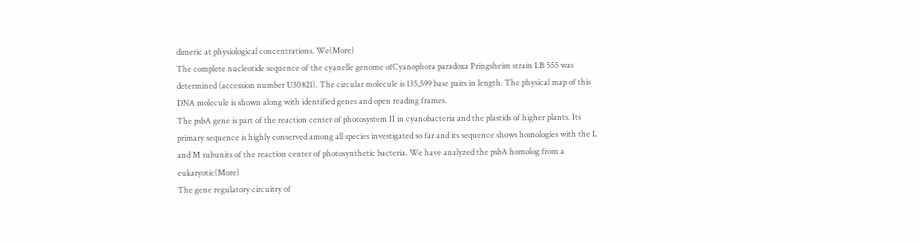dimeric at physiological concentrations. We(More)
The complete nucleotide sequence of the cyanelle genome ofCyanophora paradoxa Pringsheim strain LB 555 was determined (accession number U30821). The circular molecule is 135,599 base pairs in length. The physical map of this DNA molecule is shown along with identified genes and open reading frames.
The psbA gene is part of the reaction center of photosystem II in cyanobacteria and the plastids of higher plants. Its primary sequence is highly conserved among all species investigated so far and its sequence shows homologies with the L and M subunits of the reaction center of photosynthetic bacteria. We have analyzed the psbA homolog from a eukaryotic(More)
The gene regulatory circuitry of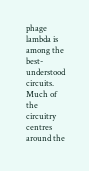phage lambda is among the best-understood circuits. Much of the circuitry centres around the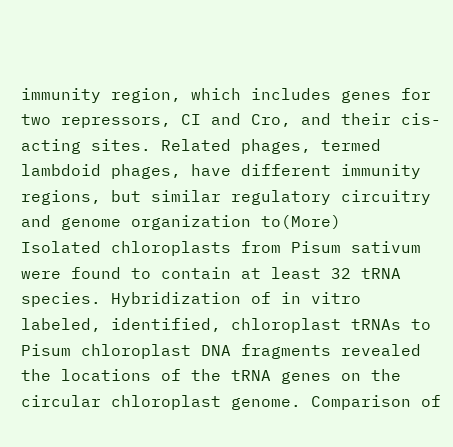immunity region, which includes genes for two repressors, CI and Cro, and their cis-acting sites. Related phages, termed lambdoid phages, have different immunity regions, but similar regulatory circuitry and genome organization to(More)
Isolated chloroplasts from Pisum sativum were found to contain at least 32 tRNA species. Hybridization of in vitro labeled, identified, chloroplast tRNAs to Pisum chloroplast DNA fragments revealed the locations of the tRNA genes on the circular chloroplast genome. Comparison of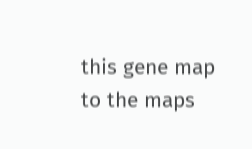this gene map to the maps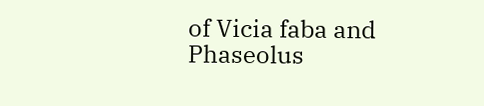of Vicia faba and Phaseolus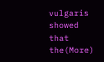vulgaris showed that the(More)